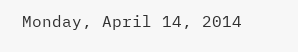Monday, April 14, 2014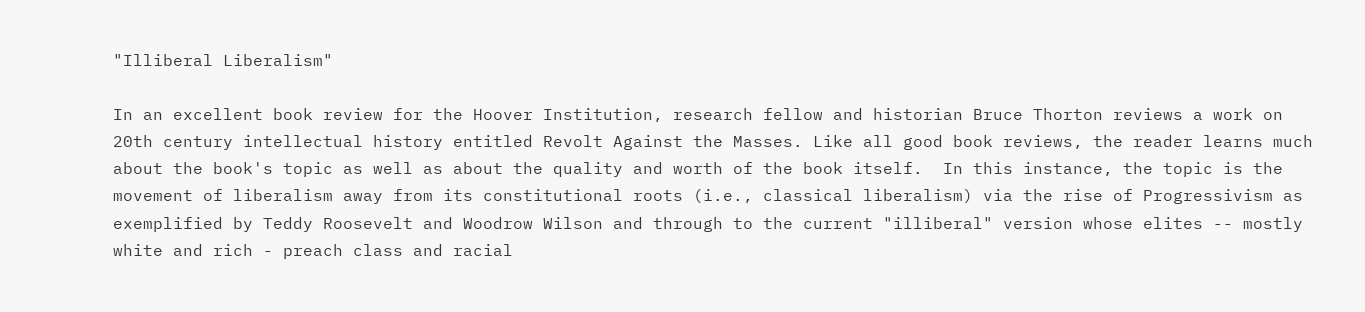"Illiberal Liberalism"

In an excellent book review for the Hoover Institution, research fellow and historian Bruce Thorton reviews a work on 20th century intellectual history entitled Revolt Against the Masses. Like all good book reviews, the reader learns much about the book's topic as well as about the quality and worth of the book itself.  In this instance, the topic is the movement of liberalism away from its constitutional roots (i.e., classical liberalism) via the rise of Progressivism as exemplified by Teddy Roosevelt and Woodrow Wilson and through to the current "illiberal" version whose elites -- mostly white and rich - preach class and racial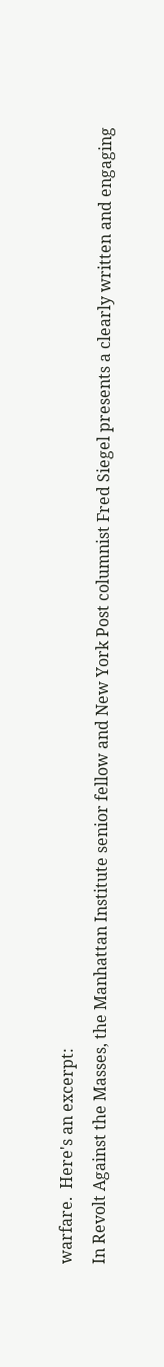warfare.  Here's an excerpt:
In Revolt Against the Masses, the Manhattan Institute senior fellow and New York Post columnist Fred Siegel presents a clearly written and engaging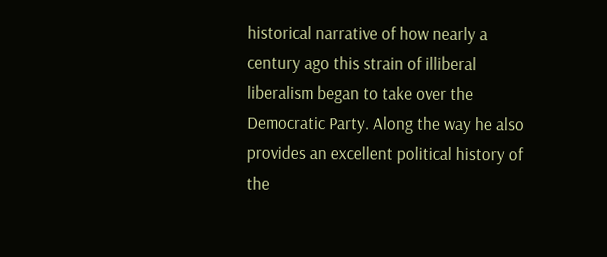historical narrative of how nearly a century ago this strain of illiberal liberalism began to take over the Democratic Party. Along the way he also provides an excellent political history of the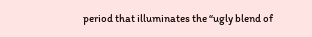period that illuminates the “ugly blend of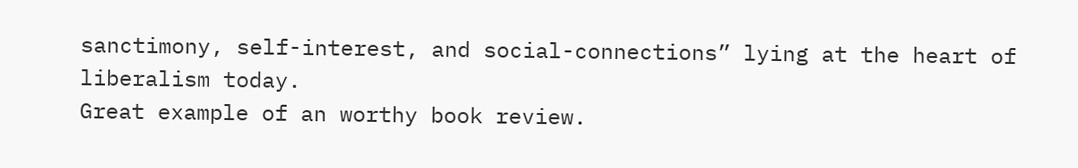sanctimony, self-interest, and social-connections” lying at the heart of liberalism today.
Great example of an worthy book review.